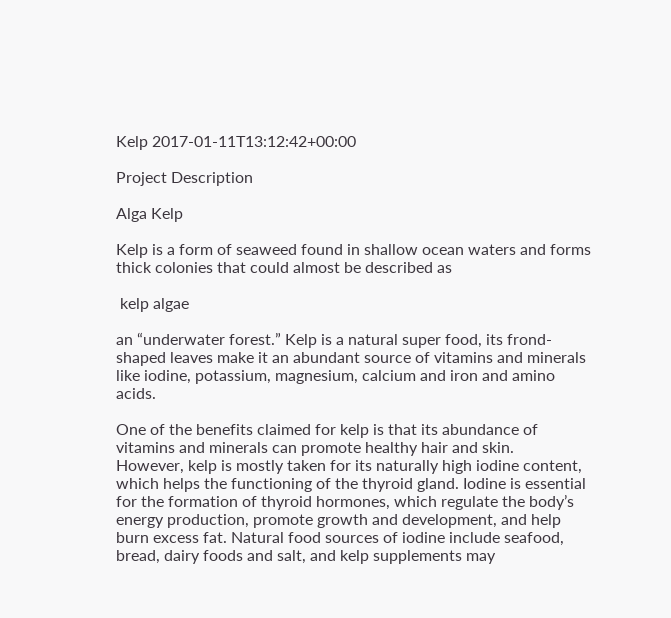Kelp 2017-01-11T13:12:42+00:00

Project Description

Alga Kelp

Kelp is a form of seaweed found in shallow ocean waters and forms thick colonies that could almost be described as

 kelp algae

an “underwater forest.” Kelp is a natural super food, its frond-shaped leaves make it an abundant source of vitamins and minerals like iodine, potassium, magnesium, calcium and iron and amino acids.

One of the benefits claimed for kelp is that its abundance of vitamins and minerals can promote healthy hair and skin.
However, kelp is mostly taken for its naturally high iodine content, which helps the functioning of the thyroid gland. Iodine is essential for the formation of thyroid hormones, which regulate the body’s energy production, promote growth and development, and help burn excess fat. Natural food sources of iodine include seafood, bread, dairy foods and salt, and kelp supplements may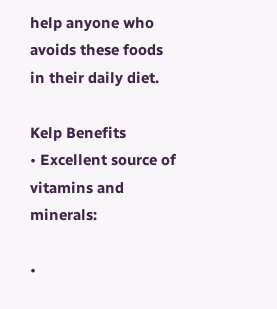help anyone who avoids these foods in their daily diet.

Kelp Benefits
• Excellent source of vitamins and minerals:

•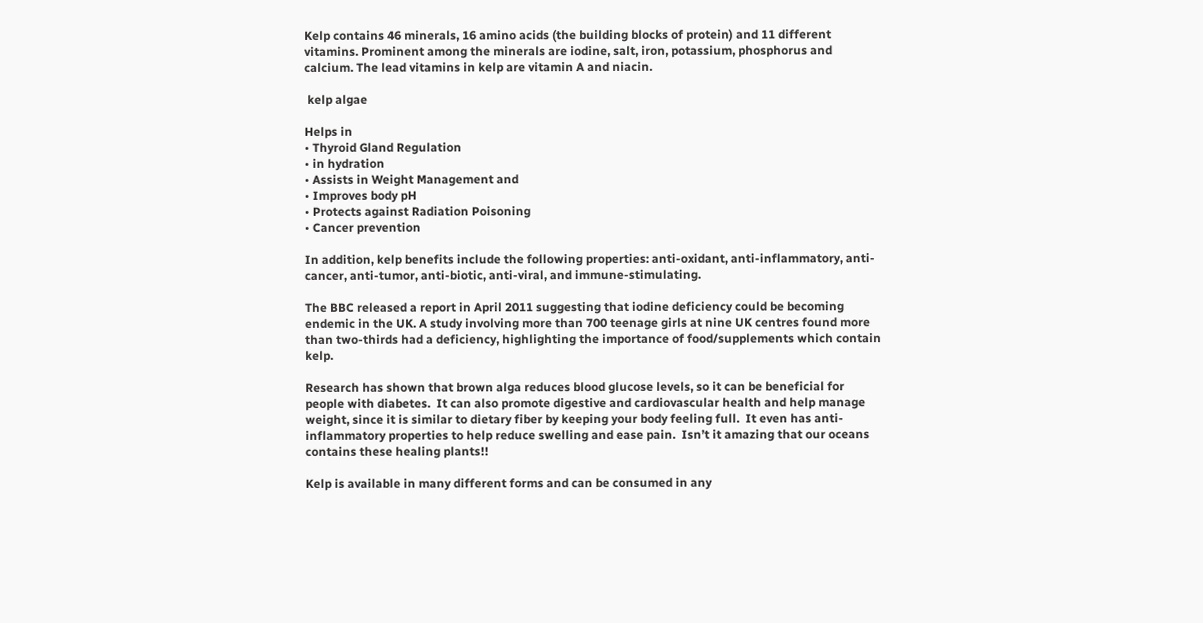Kelp contains 46 minerals, 16 amino acids (the building blocks of protein) and 11 different vitamins. Prominent among the minerals are iodine, salt, iron, potassium, phosphorus and calcium. The lead vitamins in kelp are vitamin A and niacin.

 kelp algae

Helps in
• Thyroid Gland Regulation
• in hydration
• Assists in Weight Management and
• Improves body pH
• Protects against Radiation Poisoning
• Cancer prevention

In addition, kelp benefits include the following properties: anti-oxidant, anti-inflammatory, anti-cancer, anti-tumor, anti-biotic, anti-viral, and immune-stimulating.

The BBC released a report in April 2011 suggesting that iodine deficiency could be becoming endemic in the UK. A study involving more than 700 teenage girls at nine UK centres found more than two-thirds had a deficiency, highlighting the importance of food/supplements which contain kelp.

Research has shown that brown alga reduces blood glucose levels, so it can be beneficial for people with diabetes.  It can also promote digestive and cardiovascular health and help manage weight, since it is similar to dietary fiber by keeping your body feeling full.  It even has anti-inflammatory properties to help reduce swelling and ease pain.  Isn’t it amazing that our oceans contains these healing plants!!

Kelp is available in many different forms and can be consumed in any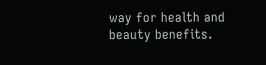way for health and beauty benefits.